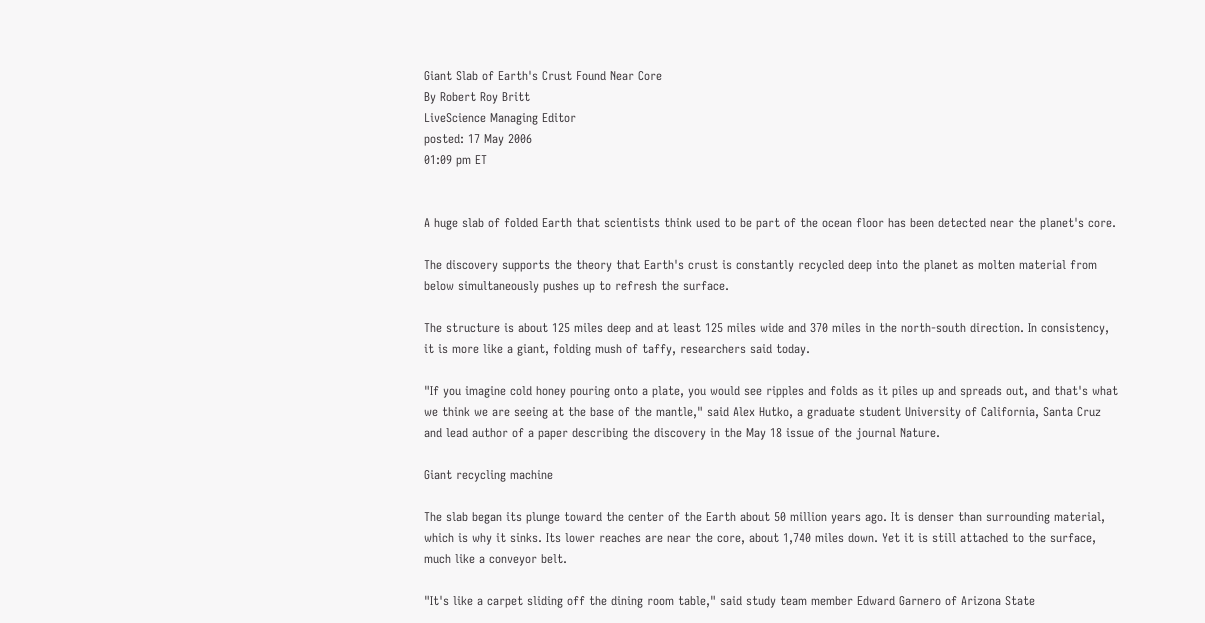Giant Slab of Earth's Crust Found Near Core
By Robert Roy Britt
LiveScience Managing Editor
posted: 17 May 2006
01:09 pm ET


A huge slab of folded Earth that scientists think used to be part of the ocean floor has been detected near the planet's core.

The discovery supports the theory that Earth's crust is constantly recycled deep into the planet as molten material from below simultaneously pushes up to refresh the surface.

The structure is about 125 miles deep and at least 125 miles wide and 370 miles in the north-south direction. In consistency, it is more like a giant, folding mush of taffy, researchers said today.

"If you imagine cold honey pouring onto a plate, you would see ripples and folds as it piles up and spreads out, and that's what we think we are seeing at the base of the mantle," said Alex Hutko, a graduate student University of California, Santa Cruz and lead author of a paper describing the discovery in the May 18 issue of the journal Nature.

Giant recycling machine

The slab began its plunge toward the center of the Earth about 50 million years ago. It is denser than surrounding material, which is why it sinks. Its lower reaches are near the core, about 1,740 miles down. Yet it is still attached to the surface, much like a conveyor belt.

"It's like a carpet sliding off the dining room table," said study team member Edward Garnero of Arizona State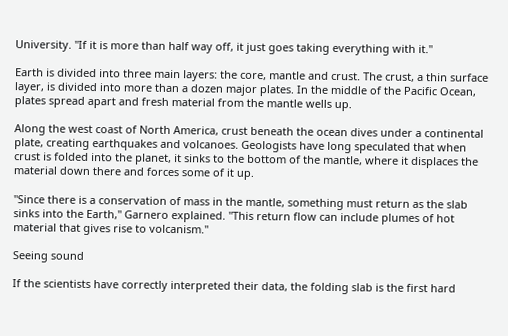University. "If it is more than half way off, it just goes taking everything with it."

Earth is divided into three main layers: the core, mantle and crust. The crust, a thin surface layer, is divided into more than a dozen major plates. In the middle of the Pacific Ocean, plates spread apart and fresh material from the mantle wells up.

Along the west coast of North America, crust beneath the ocean dives under a continental plate, creating earthquakes and volcanoes. Geologists have long speculated that when crust is folded into the planet, it sinks to the bottom of the mantle, where it displaces the material down there and forces some of it up.

"Since there is a conservation of mass in the mantle, something must return as the slab sinks into the Earth," Garnero explained. "This return flow can include plumes of hot material that gives rise to volcanism."

Seeing sound

If the scientists have correctly interpreted their data, the folding slab is the first hard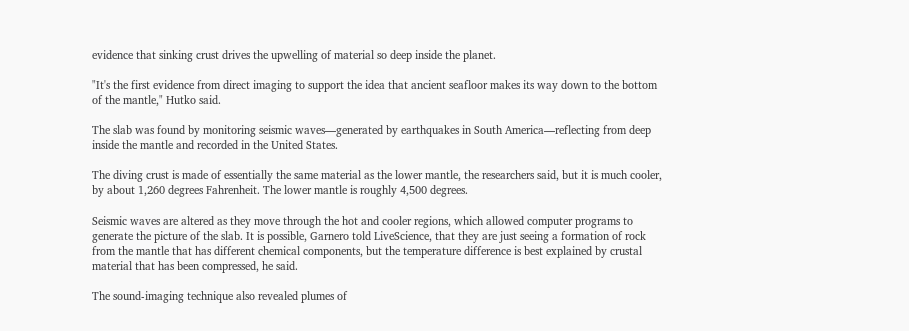evidence that sinking crust drives the upwelling of material so deep inside the planet.

"It's the first evidence from direct imaging to support the idea that ancient seafloor makes its way down to the bottom of the mantle," Hutko said.

The slab was found by monitoring seismic waves—generated by earthquakes in South America—reflecting from deep inside the mantle and recorded in the United States.

The diving crust is made of essentially the same material as the lower mantle, the researchers said, but it is much cooler, by about 1,260 degrees Fahrenheit. The lower mantle is roughly 4,500 degrees.

Seismic waves are altered as they move through the hot and cooler regions, which allowed computer programs to generate the picture of the slab. It is possible, Garnero told LiveScience, that they are just seeing a formation of rock from the mantle that has different chemical components, but the temperature difference is best explained by crustal material that has been compressed, he said.

The sound-imaging technique also revealed plumes of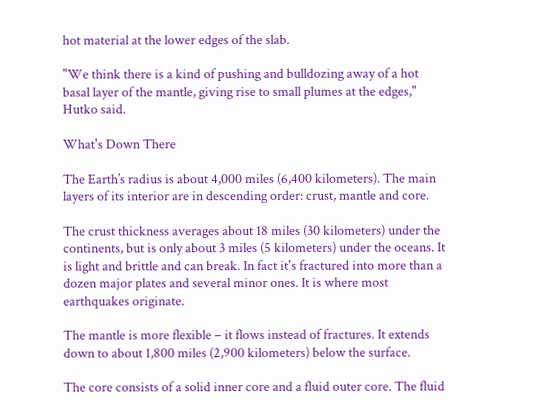hot material at the lower edges of the slab.

"We think there is a kind of pushing and bulldozing away of a hot basal layer of the mantle, giving rise to small plumes at the edges," Hutko said.

What's Down There

The Earth’s radius is about 4,000 miles (6,400 kilometers). The main layers of its interior are in descending order: crust, mantle and core.

The crust thickness averages about 18 miles (30 kilometers) under the continents, but is only about 3 miles (5 kilometers) under the oceans. It is light and brittle and can break. In fact it's fractured into more than a dozen major plates and several minor ones. It is where most earthquakes originate.

The mantle is more flexible – it flows instead of fractures. It extends down to about 1,800 miles (2,900 kilometers) below the surface.

The core consists of a solid inner core and a fluid outer core. The fluid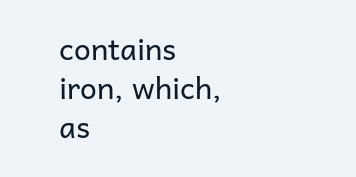contains iron, which, as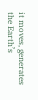it moves, generates the Earth’s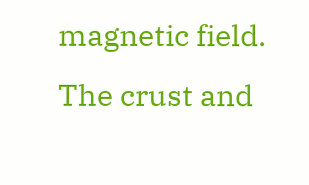magnetic field. The crust and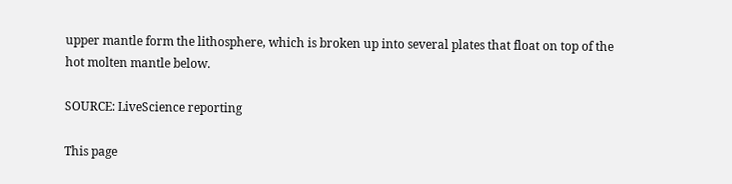upper mantle form the lithosphere, which is broken up into several plates that float on top of the hot molten mantle below.

SOURCE: LiveScience reporting

This page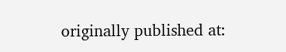originally published at: